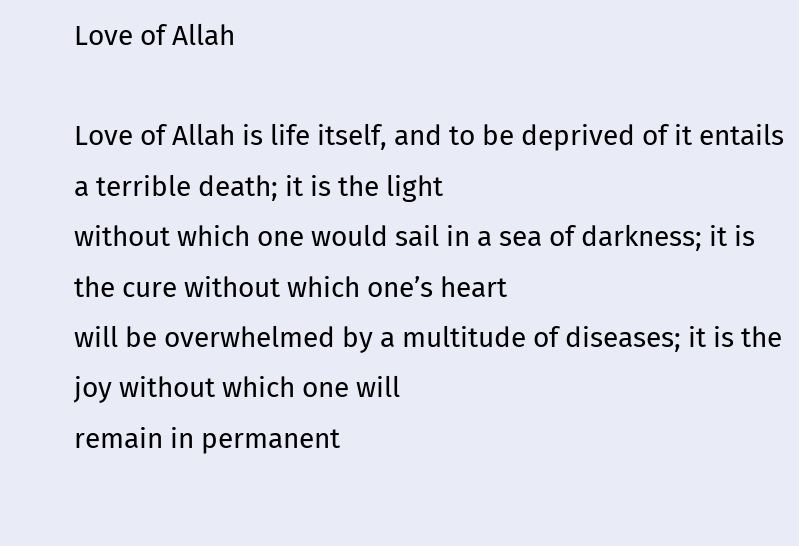Love of Allah

Love of Allah is life itself, and to be deprived of it entails a terrible death; it is the light
without which one would sail in a sea of darkness; it is the cure without which one’s heart
will be overwhelmed by a multitude of diseases; it is the joy without which one will
remain in permanent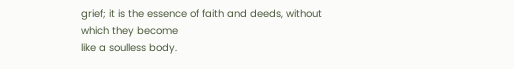grief; it is the essence of faith and deeds, without which they become
like a soulless body.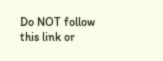Do NOT follow this link or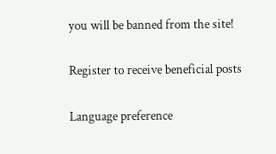you will be banned from the site!

Register to receive beneficial posts

Language preference